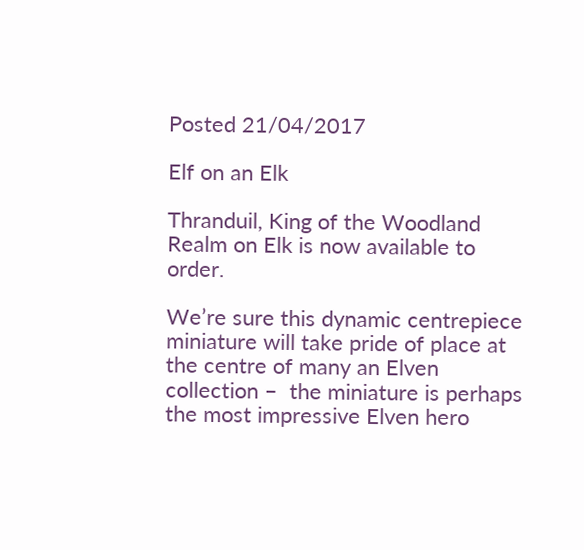Posted 21/04/2017

Elf on an Elk

Thranduil, King of the Woodland Realm on Elk is now available to order.

We’re sure this dynamic centrepiece miniature will take pride of place at the centre of many an Elven collection –  the miniature is perhaps the most impressive Elven hero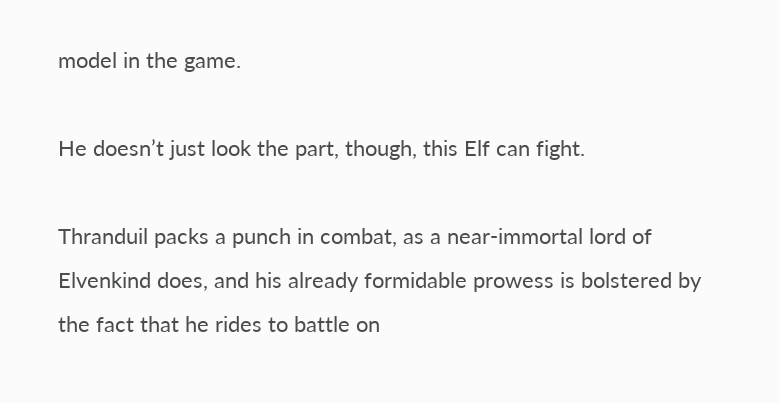model in the game.

He doesn’t just look the part, though, this Elf can fight.

Thranduil packs a punch in combat, as a near-immortal lord of Elvenkind does, and his already formidable prowess is bolstered by the fact that he rides to battle on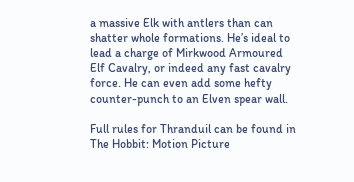a massive Elk with antlers than can shatter whole formations. He’s ideal to lead a charge of Mirkwood Armoured Elf Cavalry, or indeed any fast cavalry force. He can even add some hefty counter-punch to an Elven spear wall.

Full rules for Thranduil can be found in The Hobbit: Motion Picture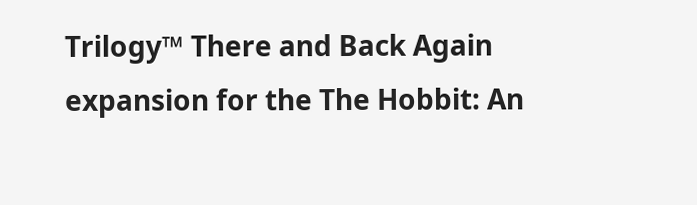Trilogy™ There and Back Again expansion for the The Hobbit: An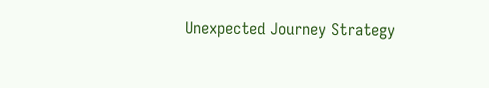Unexpected Journey Strategy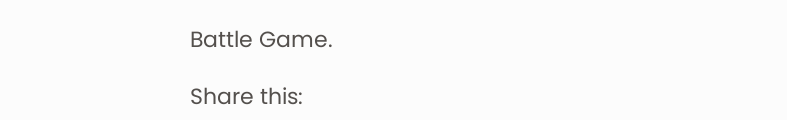Battle Game.

Share this: